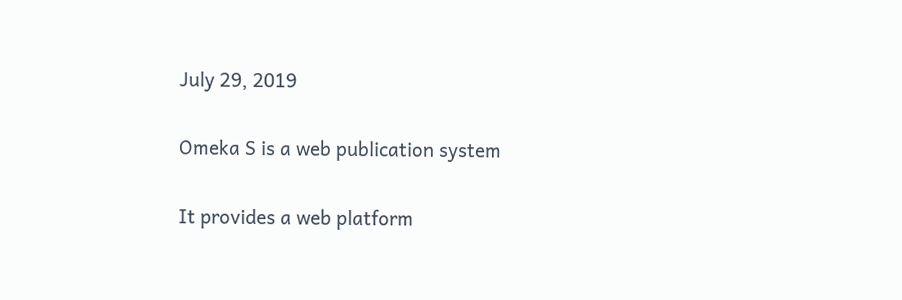July 29, 2019

Omeka S is a web publication system

It provides a web platform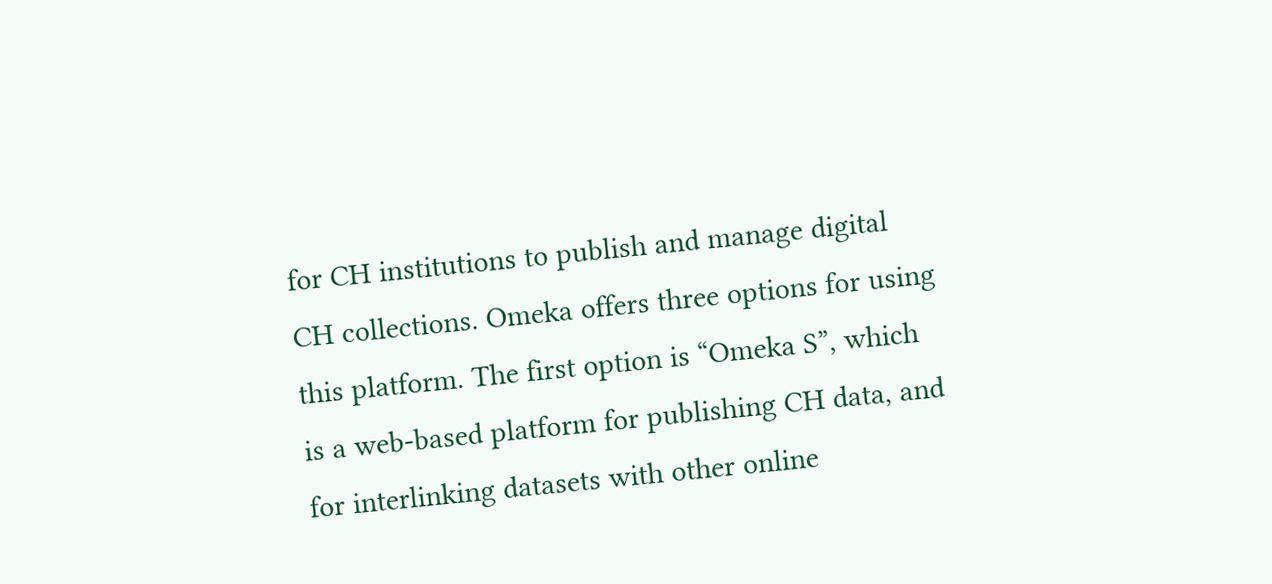for CH institutions to publish and manage digital CH collections. Omeka offers three options for using this platform. The first option is “Omeka S”, which is a web-based platform for publishing CH data, and for interlinking datasets with other online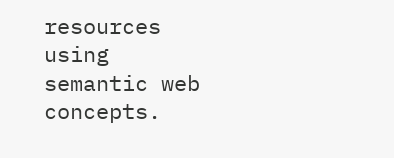resources using semantic web concepts.